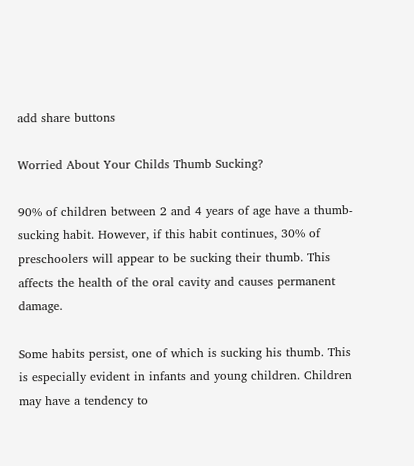add share buttons

Worried About Your Childs Thumb Sucking?

90% of children between 2 and 4 years of age have a thumb-sucking habit. However, if this habit continues, 30% of preschoolers will appear to be sucking their thumb. This affects the health of the oral cavity and causes permanent damage.

Some habits persist, one of which is sucking his thumb. This is especially evident in infants and young children. Children may have a tendency to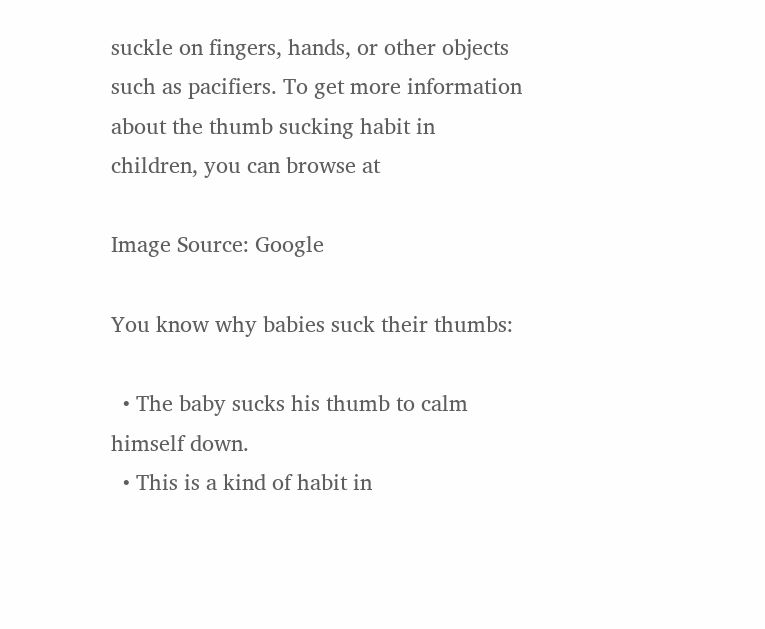suckle on fingers, hands, or other objects such as pacifiers. To get more information about the thumb sucking habit in children, you can browse at

Image Source: Google

You know why babies suck their thumbs:

  • The baby sucks his thumb to calm himself down.
  • This is a kind of habit in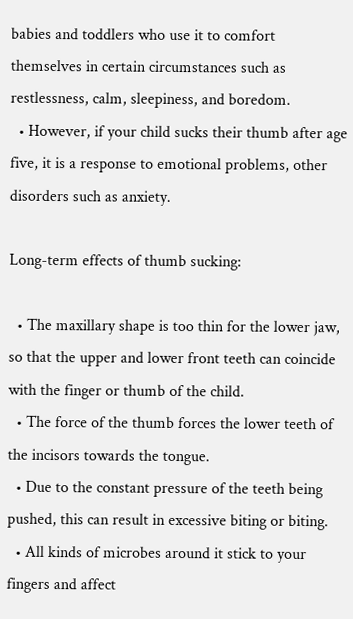babies and toddlers who use it to comfort themselves in certain circumstances such as restlessness, calm, sleepiness, and boredom.
  • However, if your child sucks their thumb after age five, it is a response to emotional problems, other disorders such as anxiety.

Long-term effects of thumb sucking:

  • The maxillary shape is too thin for the lower jaw, so that the upper and lower front teeth can coincide with the finger or thumb of the child.
  • The force of the thumb forces the lower teeth of the incisors towards the tongue.
  • Due to the constant pressure of the teeth being pushed, this can result in excessive biting or biting.
  • All kinds of microbes around it stick to your fingers and affect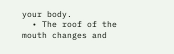your body.
  • The roof of the mouth changes and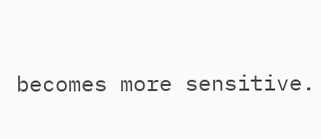becomes more sensitive.